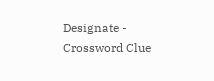Designate - Crossword Clue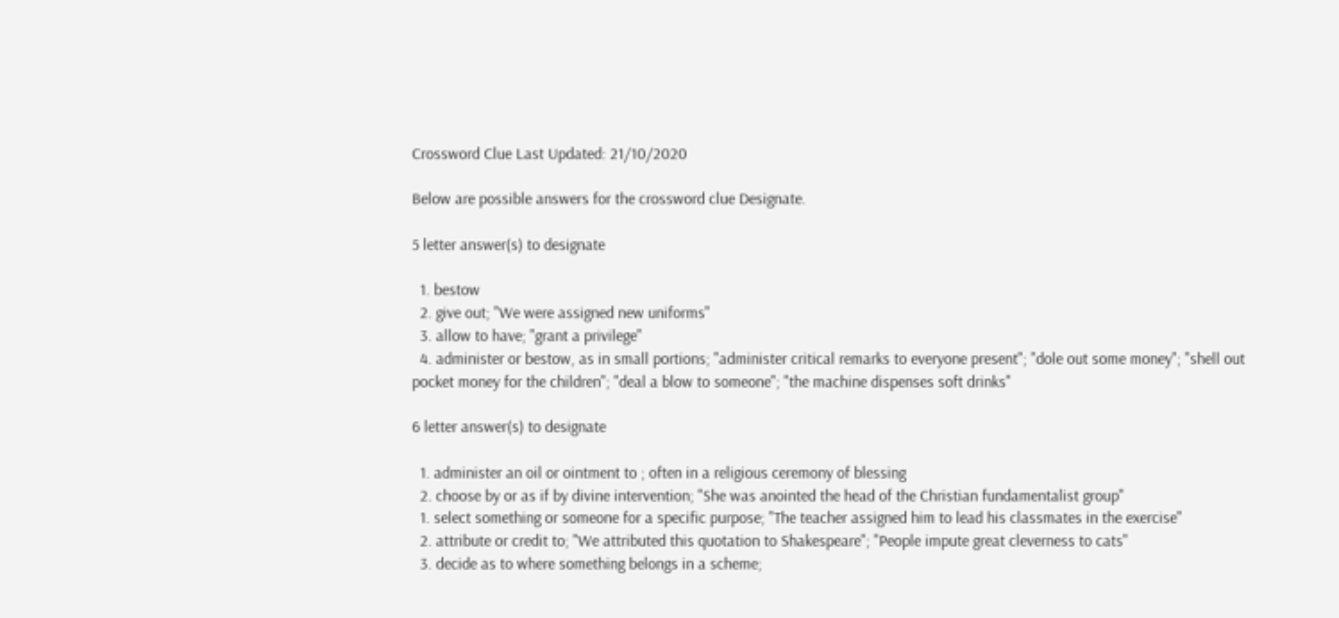Crossword Clue Last Updated: 21/10/2020

Below are possible answers for the crossword clue Designate.

5 letter answer(s) to designate

  1. bestow
  2. give out; "We were assigned new uniforms"
  3. allow to have; "grant a privilege"
  4. administer or bestow, as in small portions; "administer critical remarks to everyone present"; "dole out some money"; "shell out pocket money for the children"; "deal a blow to someone"; "the machine dispenses soft drinks"

6 letter answer(s) to designate

  1. administer an oil or ointment to ; often in a religious ceremony of blessing
  2. choose by or as if by divine intervention; "She was anointed the head of the Christian fundamentalist group"
  1. select something or someone for a specific purpose; "The teacher assigned him to lead his classmates in the exercise"
  2. attribute or credit to; "We attributed this quotation to Shakespeare"; "People impute great cleverness to cats"
  3. decide as to where something belongs in a scheme;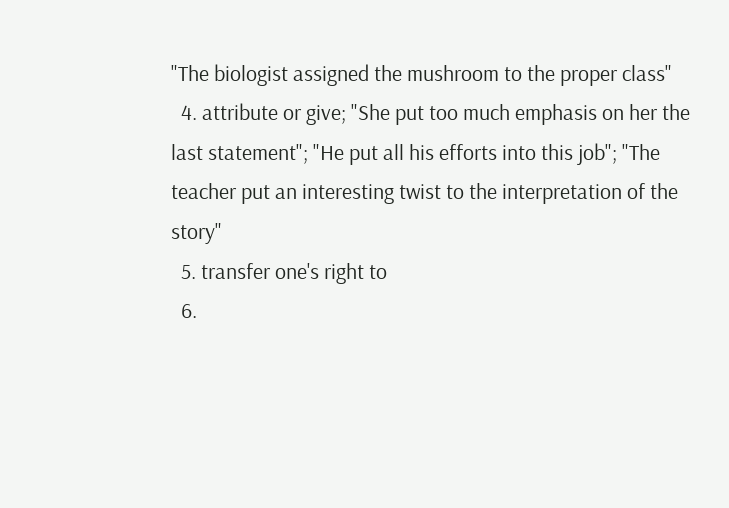"The biologist assigned the mushroom to the proper class"
  4. attribute or give; "She put too much emphasis on her the last statement"; "He put all his efforts into this job"; "The teacher put an interesting twist to the interpretation of the story"
  5. transfer one's right to
  6.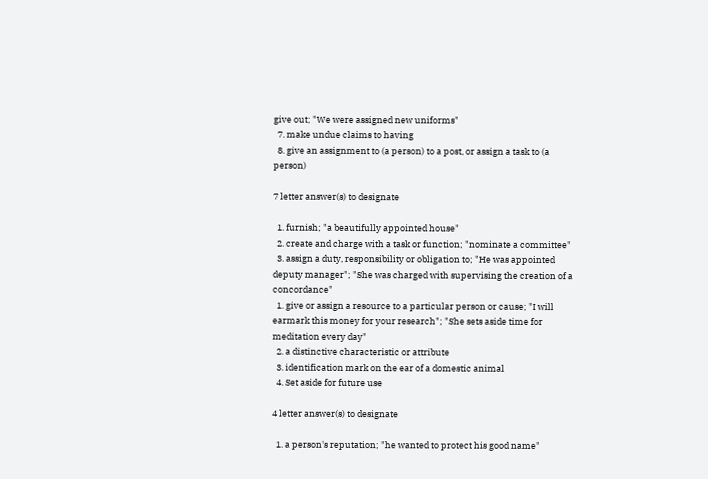give out; "We were assigned new uniforms"
  7. make undue claims to having
  8. give an assignment to (a person) to a post, or assign a task to (a person)

7 letter answer(s) to designate

  1. furnish; "a beautifully appointed house"
  2. create and charge with a task or function; "nominate a committee"
  3. assign a duty, responsibility or obligation to; "He was appointed deputy manager"; "She was charged with supervising the creation of a concordance"
  1. give or assign a resource to a particular person or cause; "I will earmark this money for your research"; "She sets aside time for meditation every day"
  2. a distinctive characteristic or attribute
  3. identification mark on the ear of a domestic animal
  4. Set aside for future use

4 letter answer(s) to designate

  1. a person's reputation; "he wanted to protect his good name"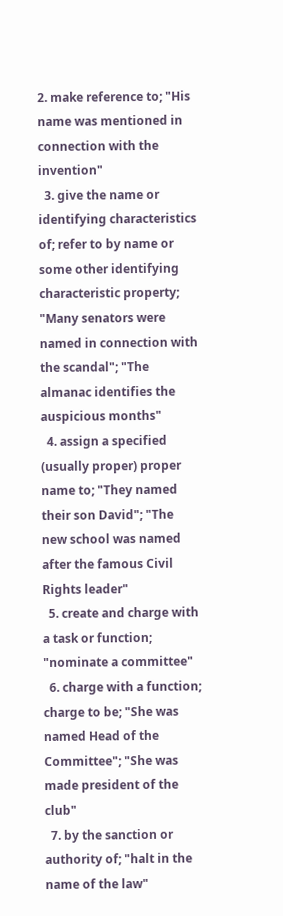2. make reference to; "His name was mentioned in connection with the invention"
  3. give the name or identifying characteristics of; refer to by name or some other identifying characteristic property; "Many senators were named in connection with the scandal"; "The almanac identifies the auspicious months"
  4. assign a specified (usually proper) proper name to; "They named their son David"; "The new school was named after the famous Civil Rights leader"
  5. create and charge with a task or function; "nominate a committee"
  6. charge with a function; charge to be; "She was named Head of the Committee"; "She was made president of the club"
  7. by the sanction or authority of; "halt in the name of the law"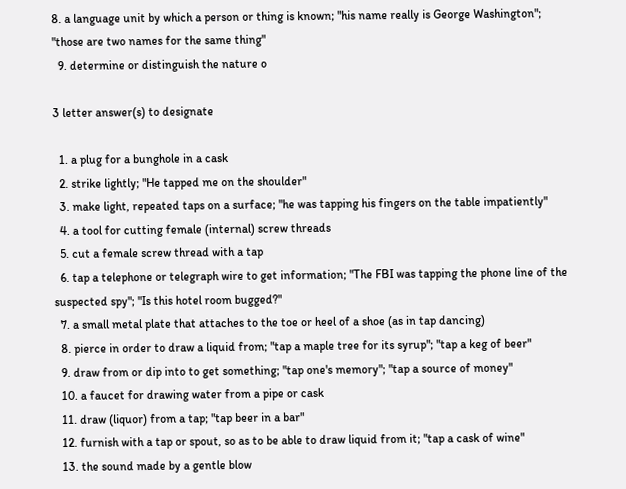8. a language unit by which a person or thing is known; "his name really is George Washington"; "those are two names for the same thing"
  9. determine or distinguish the nature o

3 letter answer(s) to designate

  1. a plug for a bunghole in a cask
  2. strike lightly; "He tapped me on the shoulder"
  3. make light, repeated taps on a surface; "he was tapping his fingers on the table impatiently"
  4. a tool for cutting female (internal) screw threads
  5. cut a female screw thread with a tap
  6. tap a telephone or telegraph wire to get information; "The FBI was tapping the phone line of the suspected spy"; "Is this hotel room bugged?"
  7. a small metal plate that attaches to the toe or heel of a shoe (as in tap dancing)
  8. pierce in order to draw a liquid from; "tap a maple tree for its syrup"; "tap a keg of beer"
  9. draw from or dip into to get something; "tap one's memory"; "tap a source of money"
  10. a faucet for drawing water from a pipe or cask
  11. draw (liquor) from a tap; "tap beer in a bar"
  12. furnish with a tap or spout, so as to be able to draw liquid from it; "tap a cask of wine"
  13. the sound made by a gentle blow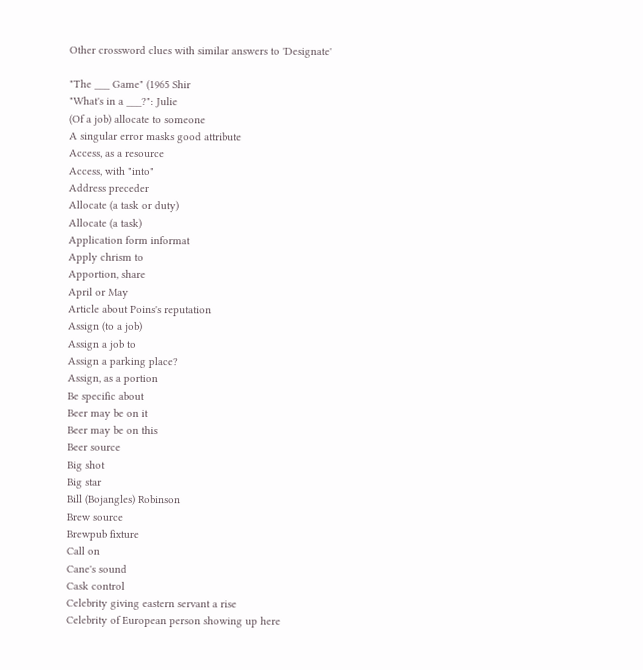Other crossword clues with similar answers to 'Designate'

"The ___ Game" (1965 Shir
"What's in a ___?": Julie
(Of a job) allocate to someone
A singular error masks good attribute
Access, as a resource
Access, with "into"
Address preceder
Allocate (a task or duty)
Allocate (a task)
Application form informat
Apply chrism to
Apportion, share
April or May
Article about Poins's reputation
Assign (to a job)
Assign a job to
Assign a parking place?
Assign, as a portion
Be specific about
Beer may be on it
Beer may be on this
Beer source
Big shot
Big star
Bill (Bojangles) Robinson
Brew source
Brewpub fixture
Call on
Cane's sound
Cask control
Celebrity giving eastern servant a rise
Celebrity of European person showing up here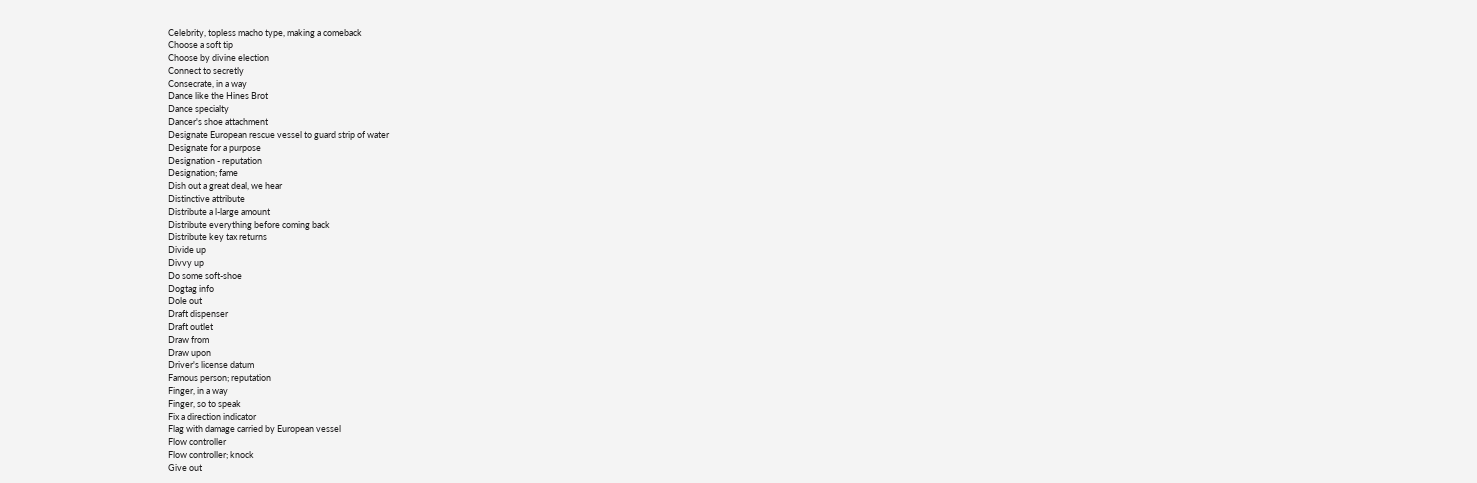Celebrity, topless macho type, making a comeback
Choose a soft tip
Choose by divine election
Connect to secretly
Consecrate, in a way
Dance like the Hines Brot
Dance specialty
Dancer's shoe attachment
Designate European rescue vessel to guard strip of water
Designate for a purpose
Designation - reputation
Designation; fame
Dish out a great deal, we hear
Distinctive attribute
Distribute a l-large amount
Distribute everything before coming back
Distribute key tax returns
Divide up
Divvy up
Do some soft-shoe
Dogtag info
Dole out
Draft dispenser
Draft outlet
Draw from
Draw upon
Driver's license datum
Famous person; reputation
Finger, in a way
Finger, so to speak
Fix a direction indicator
Flag with damage carried by European vessel
Flow controller
Flow controller; knock
Give out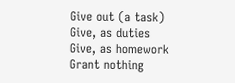Give out (a task)
Give, as duties
Give, as homework
Grant nothing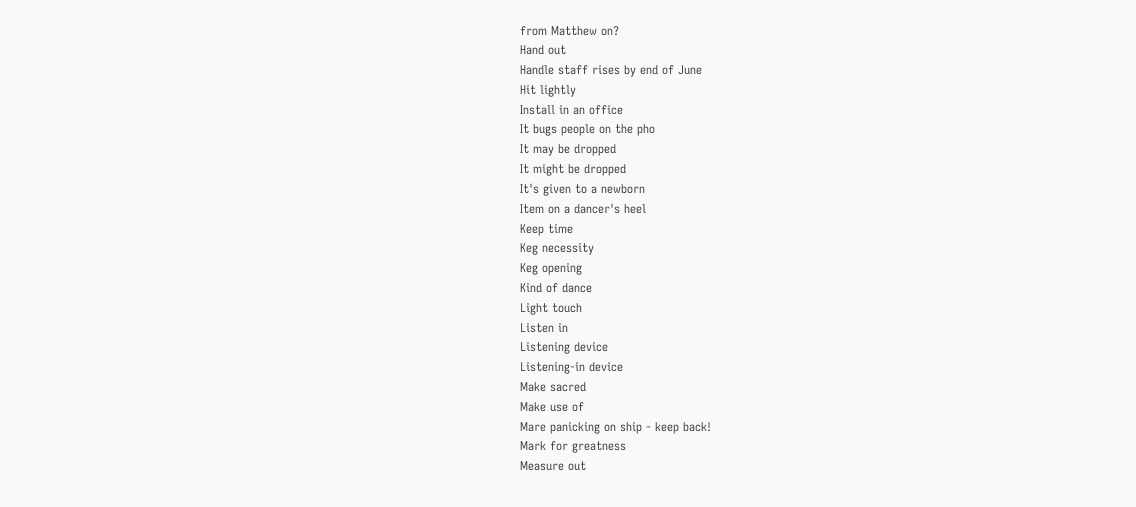from Matthew on?
Hand out
Handle staff rises by end of June
Hit lightly
Install in an office
It bugs people on the pho
It may be dropped
It might be dropped
It's given to a newborn
Item on a dancer's heel
Keep time
Keg necessity
Keg opening
Kind of dance
Light touch
Listen in
Listening device
Listening-in device
Make sacred
Make use of
Mare panicking on ship - keep back!
Mark for greatness
Measure out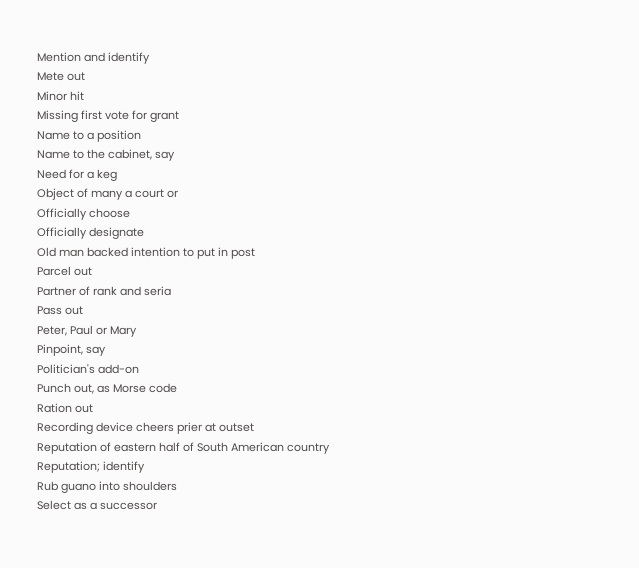Mention and identify
Mete out
Minor hit
Missing first vote for grant
Name to a position
Name to the cabinet, say
Need for a keg
Object of many a court or
Officially choose
Officially designate
Old man backed intention to put in post
Parcel out
Partner of rank and seria
Pass out
Peter, Paul or Mary
Pinpoint, say
Politician's add-on
Punch out, as Morse code
Ration out
Recording device cheers prier at outset
Reputation of eastern half of South American country
Reputation; identify
Rub guano into shoulders
Select as a successor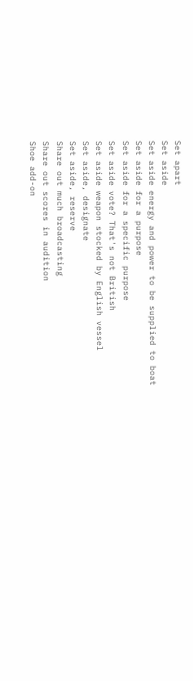Set apart
Set aside
Set aside energy and power to be supplied to boat
Set aside for a purpose
Set aside for a specific purpose
Set aside vote? That's not British
Set aside weapon stocked by English vessel
Set aside, designate
Set aside, reserve
Share out much broadcasting
Share out scores in audition
Shoe add-on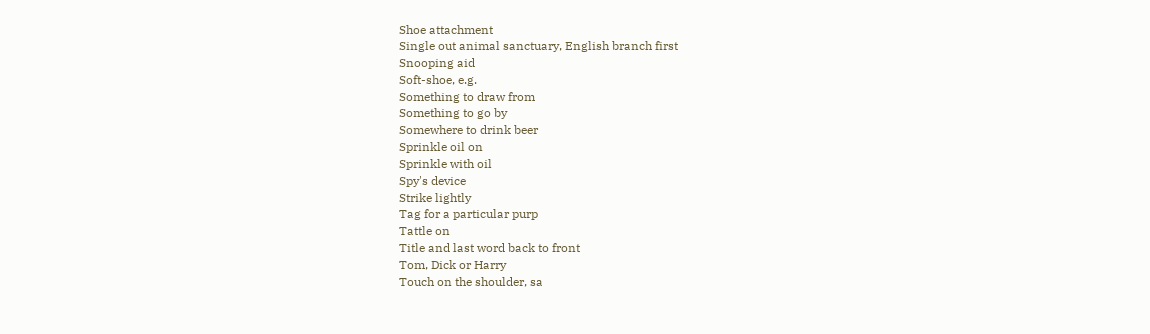Shoe attachment
Single out animal sanctuary, English branch first
Snooping aid
Soft-shoe, e.g.
Something to draw from
Something to go by
Somewhere to drink beer
Sprinkle oil on
Sprinkle with oil
Spy's device
Strike lightly
Tag for a particular purp
Tattle on
Title and last word back to front
Tom, Dick or Harry
Touch on the shoulder, sa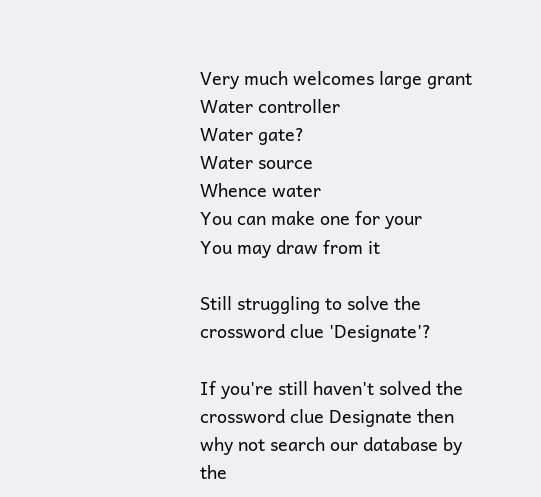Very much welcomes large grant
Water controller
Water gate?
Water source
Whence water
You can make one for your
You may draw from it

Still struggling to solve the crossword clue 'Designate'?

If you're still haven't solved the crossword clue Designate then why not search our database by the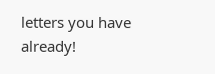letters you have already!